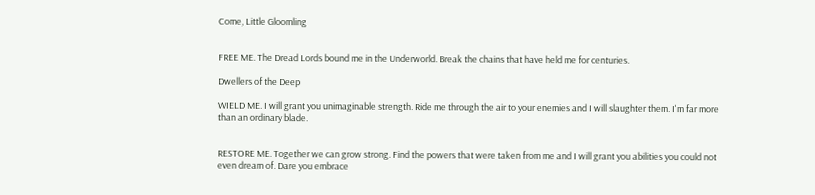Come, Little Gloomling


FREE ME. The Dread Lords bound me in the Underworld. Break the chains that have held me for centuries.

Dwellers of the Deep

WIELD ME. I will grant you unimaginable strength. Ride me through the air to your enemies and I will slaughter them. I'm far more than an ordinary blade.


RESTORE ME. Together we can grow strong. Find the powers that were taken from me and I will grant you abilities you could not even dream of. Dare you embrace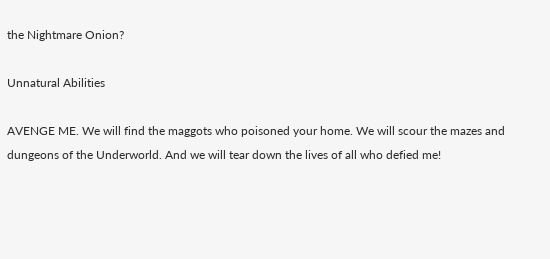the Nightmare Onion?

Unnatural Abilities

AVENGE ME. We will find the maggots who poisoned your home. We will scour the mazes and dungeons of the Underworld. And we will tear down the lives of all who defied me!